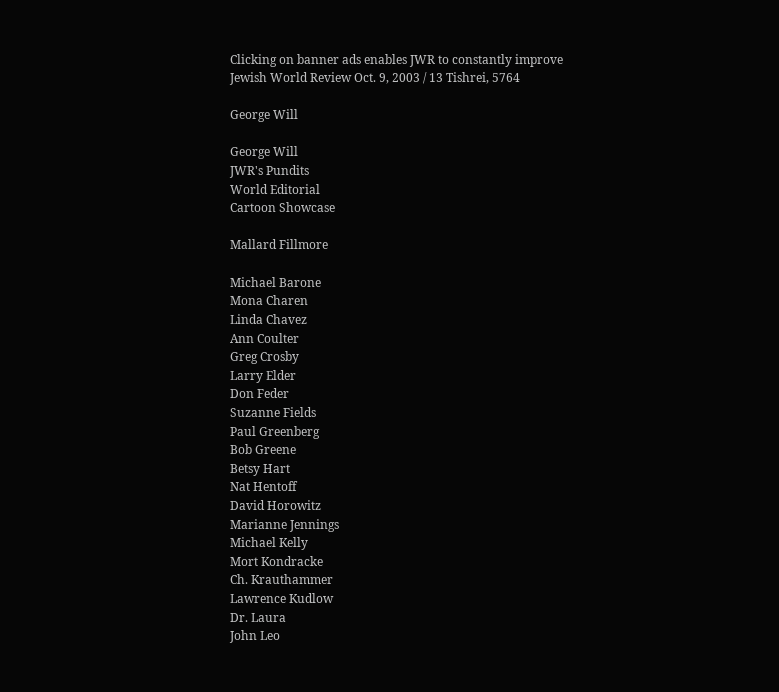Clicking on banner ads enables JWR to constantly improve
Jewish World Review Oct. 9, 2003 / 13 Tishrei, 5764

George Will

George Will
JWR's Pundits
World Editorial
Cartoon Showcase

Mallard Fillmore

Michael Barone
Mona Charen
Linda Chavez
Ann Coulter
Greg Crosby
Larry Elder
Don Feder
Suzanne Fields
Paul Greenberg
Bob Greene
Betsy Hart
Nat Hentoff
David Horowitz
Marianne Jennings
Michael Kelly
Mort Kondracke
Ch. Krauthammer
Lawrence Kudlow
Dr. Laura
John Leo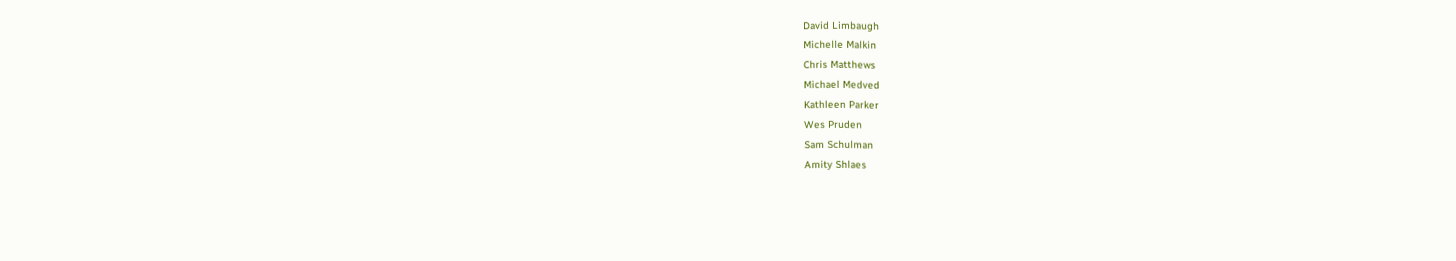David Limbaugh
Michelle Malkin
Chris Matthews
Michael Medved
Kathleen Parker
Wes Pruden
Sam Schulman
Amity Shlaes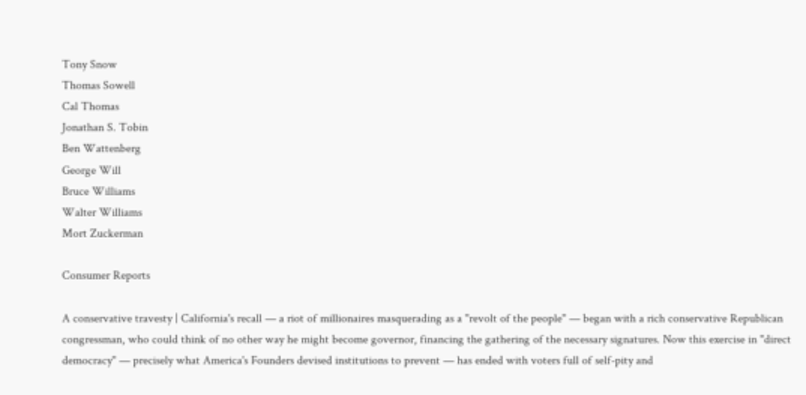Tony Snow
Thomas Sowell
Cal Thomas
Jonathan S. Tobin
Ben Wattenberg
George Will
Bruce Williams
Walter Williams
Mort Zuckerman

Consumer Reports

A conservative travesty | California's recall — a riot of millionaires masquerading as a "revolt of the people" — began with a rich conservative Republican congressman, who could think of no other way he might become governor, financing the gathering of the necessary signatures. Now this exercise in "direct democracy" — precisely what America's Founders devised institutions to prevent — has ended with voters full of self-pity and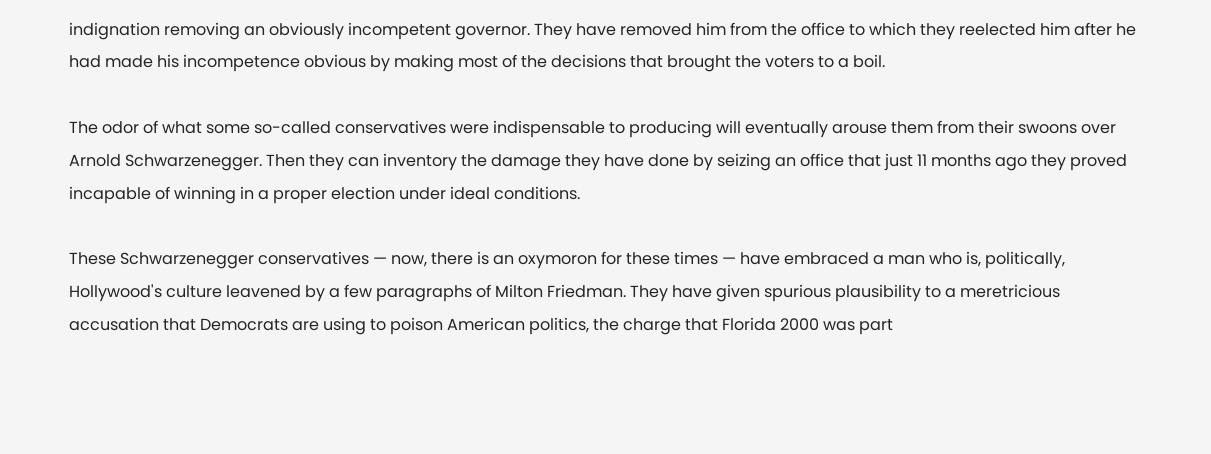indignation removing an obviously incompetent governor. They have removed him from the office to which they reelected him after he had made his incompetence obvious by making most of the decisions that brought the voters to a boil.

The odor of what some so-called conservatives were indispensable to producing will eventually arouse them from their swoons over Arnold Schwarzenegger. Then they can inventory the damage they have done by seizing an office that just 11 months ago they proved incapable of winning in a proper election under ideal conditions.

These Schwarzenegger conservatives — now, there is an oxymoron for these times — have embraced a man who is, politically, Hollywood's culture leavened by a few paragraphs of Milton Friedman. They have given spurious plausibility to a meretricious accusation that Democrats are using to poison American politics, the charge that Florida 2000 was part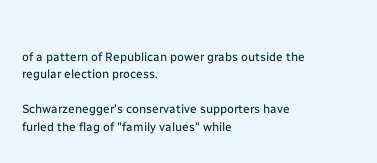of a pattern of Republican power grabs outside the regular election process.

Schwarzenegger's conservative supporters have furled the flag of "family values" while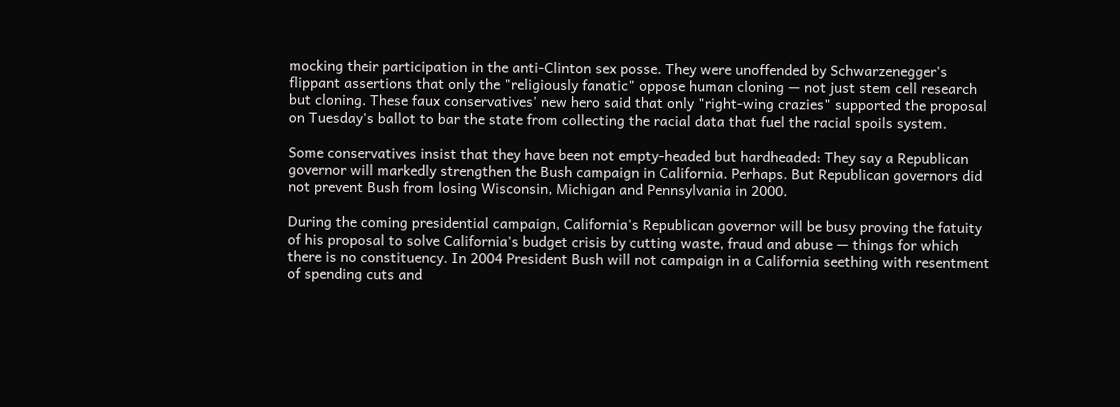mocking their participation in the anti-Clinton sex posse. They were unoffended by Schwarzenegger's flippant assertions that only the "religiously fanatic" oppose human cloning — not just stem cell research but cloning. These faux conservatives' new hero said that only "right-wing crazies" supported the proposal on Tuesday's ballot to bar the state from collecting the racial data that fuel the racial spoils system.

Some conservatives insist that they have been not empty-headed but hardheaded: They say a Republican governor will markedly strengthen the Bush campaign in California. Perhaps. But Republican governors did not prevent Bush from losing Wisconsin, Michigan and Pennsylvania in 2000.

During the coming presidential campaign, California's Republican governor will be busy proving the fatuity of his proposal to solve California's budget crisis by cutting waste, fraud and abuse — things for which there is no constituency. In 2004 President Bush will not campaign in a California seething with resentment of spending cuts and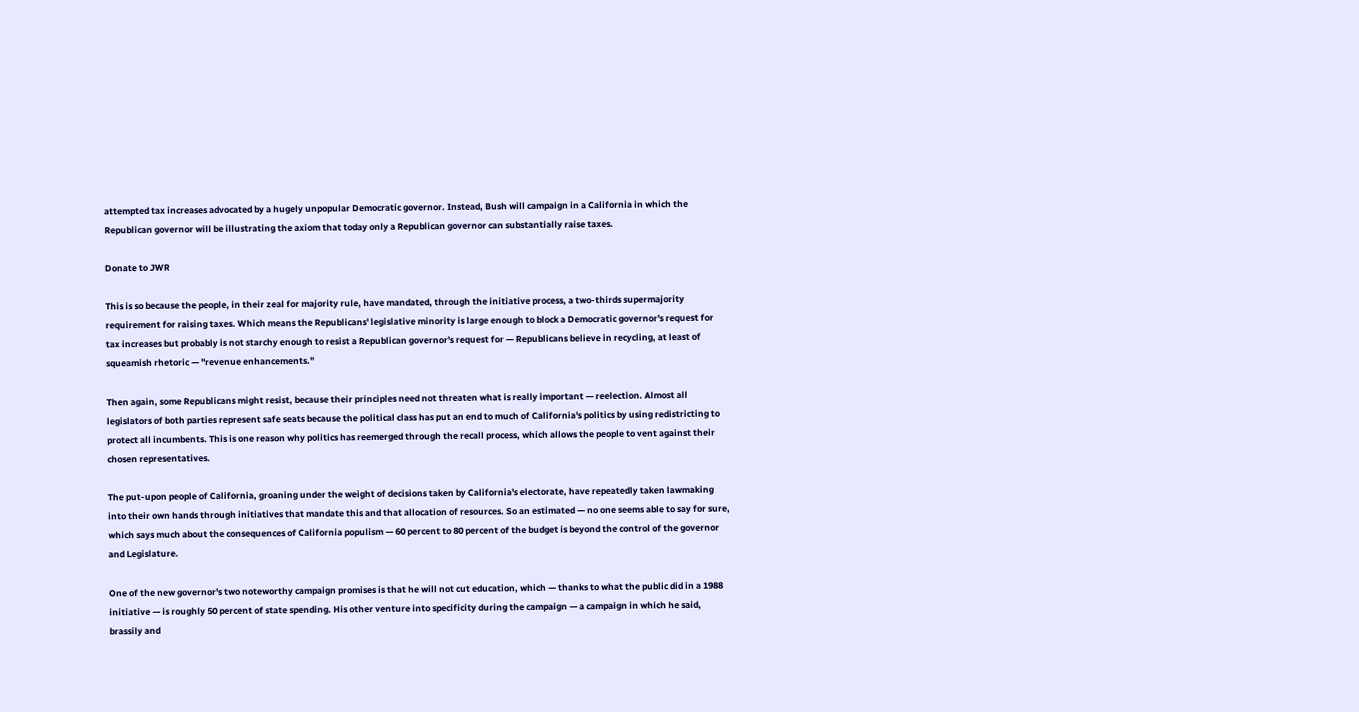attempted tax increases advocated by a hugely unpopular Democratic governor. Instead, Bush will campaign in a California in which the Republican governor will be illustrating the axiom that today only a Republican governor can substantially raise taxes.

Donate to JWR

This is so because the people, in their zeal for majority rule, have mandated, through the initiative process, a two-thirds supermajority requirement for raising taxes. Which means the Republicans' legislative minority is large enough to block a Democratic governor's request for tax increases but probably is not starchy enough to resist a Republican governor's request for — Republicans believe in recycling, at least of squeamish rhetoric — "revenue enhancements."

Then again, some Republicans might resist, because their principles need not threaten what is really important — reelection. Almost all legislators of both parties represent safe seats because the political class has put an end to much of California's politics by using redistricting to protect all incumbents. This is one reason why politics has reemerged through the recall process, which allows the people to vent against their chosen representatives.

The put-upon people of California, groaning under the weight of decisions taken by California's electorate, have repeatedly taken lawmaking into their own hands through initiatives that mandate this and that allocation of resources. So an estimated — no one seems able to say for sure, which says much about the consequences of California populism — 60 percent to 80 percent of the budget is beyond the control of the governor and Legislature.

One of the new governor's two noteworthy campaign promises is that he will not cut education, which — thanks to what the public did in a 1988 initiative — is roughly 50 percent of state spending. His other venture into specificity during the campaign — a campaign in which he said, brassily and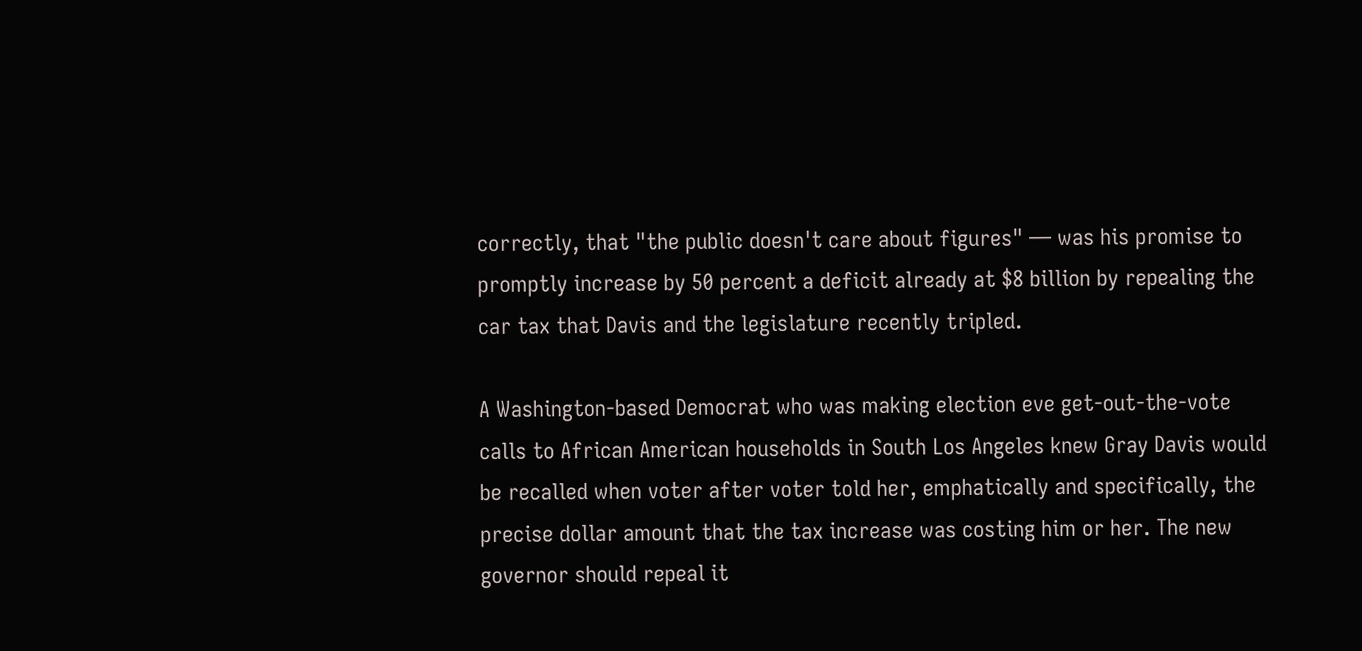correctly, that "the public doesn't care about figures" — was his promise to promptly increase by 50 percent a deficit already at $8 billion by repealing the car tax that Davis and the legislature recently tripled.

A Washington-based Democrat who was making election eve get-out-the-vote calls to African American households in South Los Angeles knew Gray Davis would be recalled when voter after voter told her, emphatically and specifically, the precise dollar amount that the tax increase was costing him or her. The new governor should repeal it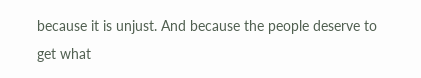because it is unjust. And because the people deserve to get what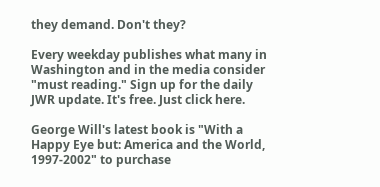they demand. Don't they?

Every weekday publishes what many in Washington and in the media consider "must reading." Sign up for the daily JWR update. It's free. Just click here.

George Will's latest book is "With a Happy Eye but: America and the World, 1997-2002" to purchase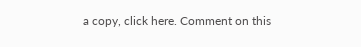a copy, click here. Comment on this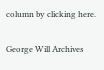column by clicking here.


George Will Archives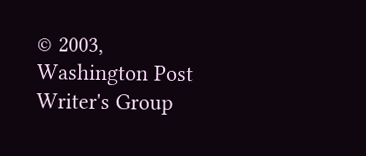© 2003, Washington Post Writer's Group